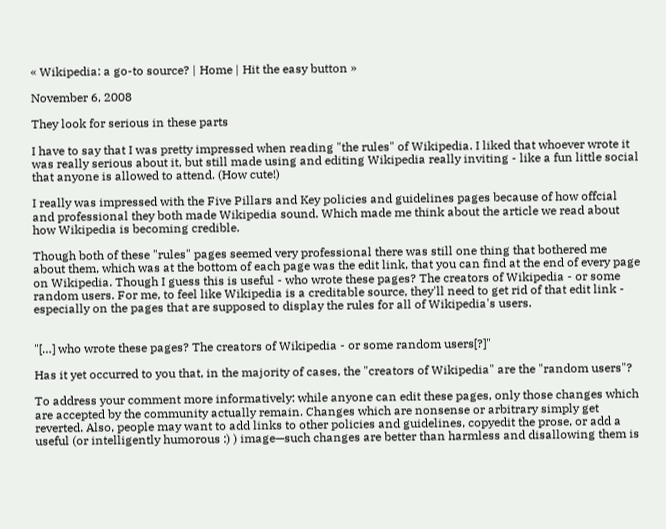« Wikipedia: a go-to source? | Home | Hit the easy button »

November 6, 2008

They look for serious in these parts

I have to say that I was pretty impressed when reading "the rules" of Wikipedia. I liked that whoever wrote it was really serious about it, but still made using and editing Wikipedia really inviting - like a fun little social that anyone is allowed to attend. (How cute!)

I really was impressed with the Five Pillars and Key policies and guidelines pages because of how offcial and professional they both made Wikipedia sound. Which made me think about the article we read about how Wikipedia is becoming credible.

Though both of these "rules" pages seemed very professional there was still one thing that bothered me about them, which was at the bottom of each page was the edit link, that you can find at the end of every page on Wikipedia. Though I guess this is useful - who wrote these pages? The creators of Wikipedia - or some random users. For me, to feel like Wikipedia is a creditable source, they'll need to get rid of that edit link - especially on the pages that are supposed to display the rules for all of Wikipedia's users.


"[…] who wrote these pages? The creators of Wikipedia - or some random users[?]"

Has it yet occurred to you that, in the majority of cases, the "creators of Wikipedia" are the "random users"?

To address your comment more informatively: while anyone can edit these pages, only those changes which are accepted by the community actually remain. Changes which are nonsense or arbitrary simply get reverted. Also, people may want to add links to other policies and guidelines, copyedit the prose, or add a useful (or intelligently humorous :) ) image—such changes are better than harmless and disallowing them is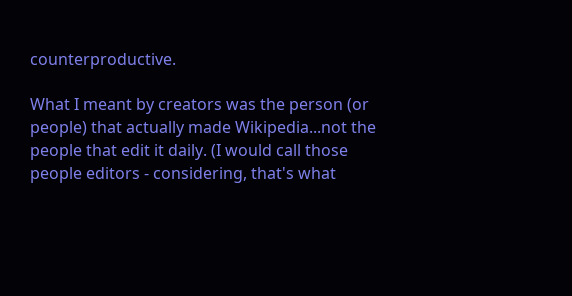counterproductive.

What I meant by creators was the person (or people) that actually made Wikipedia...not the people that edit it daily. (I would call those people editors - considering, that's what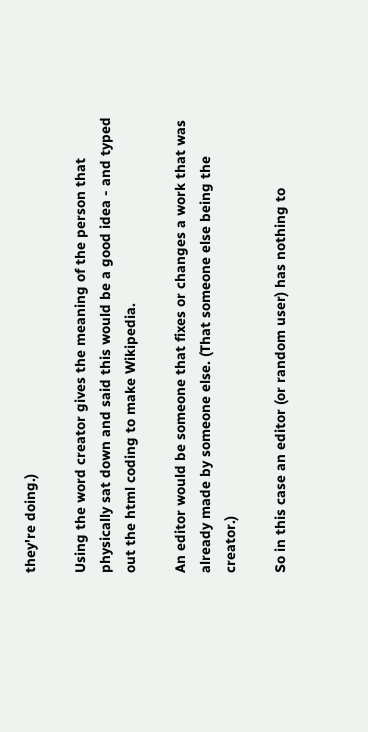they're doing.)

Using the word creator gives the meaning of the person that physically sat down and said this would be a good idea - and typed out the html coding to make Wikipedia.

An editor would be someone that fixes or changes a work that was already made by someone else. (That someone else being the creator.)

So in this case an editor (or random user) has nothing to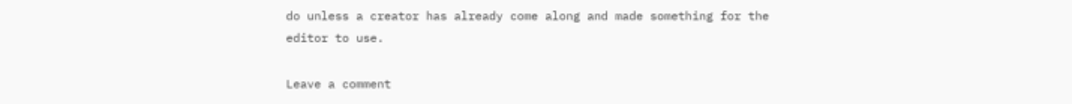do unless a creator has already come along and made something for the editor to use.

Leave a comment